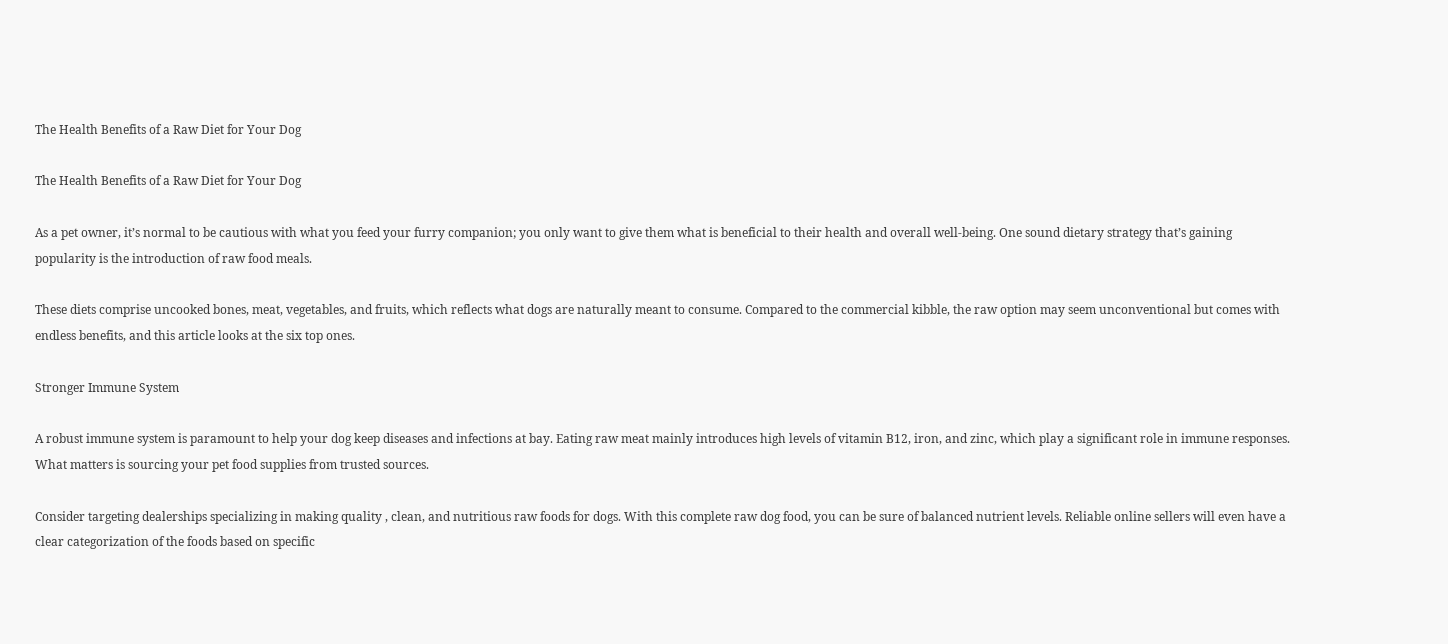The Health Benefits of a Raw Diet for Your Dog

The Health Benefits of a Raw Diet for Your Dog

As a pet owner, it’s normal to be cautious with what you feed your furry companion; you only want to give them what is beneficial to their health and overall well-being. One sound dietary strategy that’s gaining popularity is the introduction of raw food meals.

These diets comprise uncooked bones, meat, vegetables, and fruits, which reflects what dogs are naturally meant to consume. Compared to the commercial kibble, the raw option may seem unconventional but comes with endless benefits, and this article looks at the six top ones.

Stronger Immune System

A robust immune system is paramount to help your dog keep diseases and infections at bay. Eating raw meat mainly introduces high levels of vitamin B12, iron, and zinc, which play a significant role in immune responses. What matters is sourcing your pet food supplies from trusted sources.

Consider targeting dealerships specializing in making quality , clean, and nutritious raw foods for dogs. With this complete raw dog food, you can be sure of balanced nutrient levels. Reliable online sellers will even have a clear categorization of the foods based on specific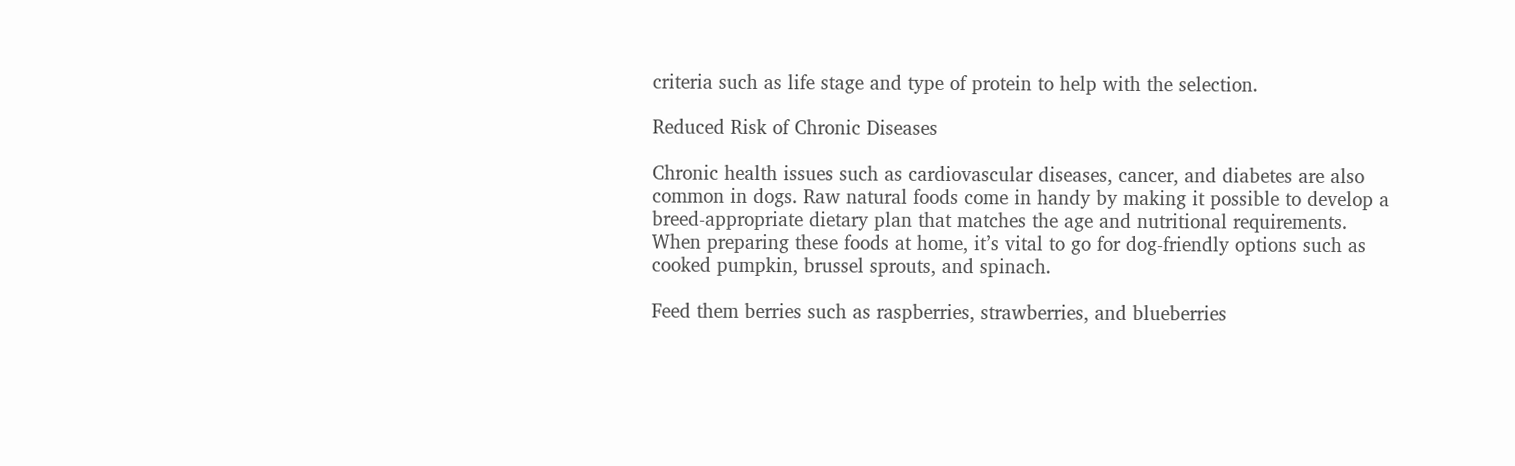criteria such as life stage and type of protein to help with the selection.

Reduced Risk of Chronic Diseases

Chronic health issues such as cardiovascular diseases, cancer, and diabetes are also common in dogs. Raw natural foods come in handy by making it possible to develop a breed-appropriate dietary plan that matches the age and nutritional requirements. When preparing these foods at home, it’s vital to go for dog-friendly options such as cooked pumpkin, brussel sprouts, and spinach.

Feed them berries such as raspberries, strawberries, and blueberries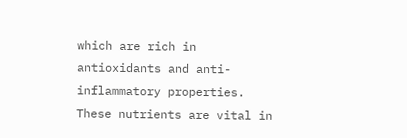which are rich in antioxidants and anti-inflammatory properties. These nutrients are vital in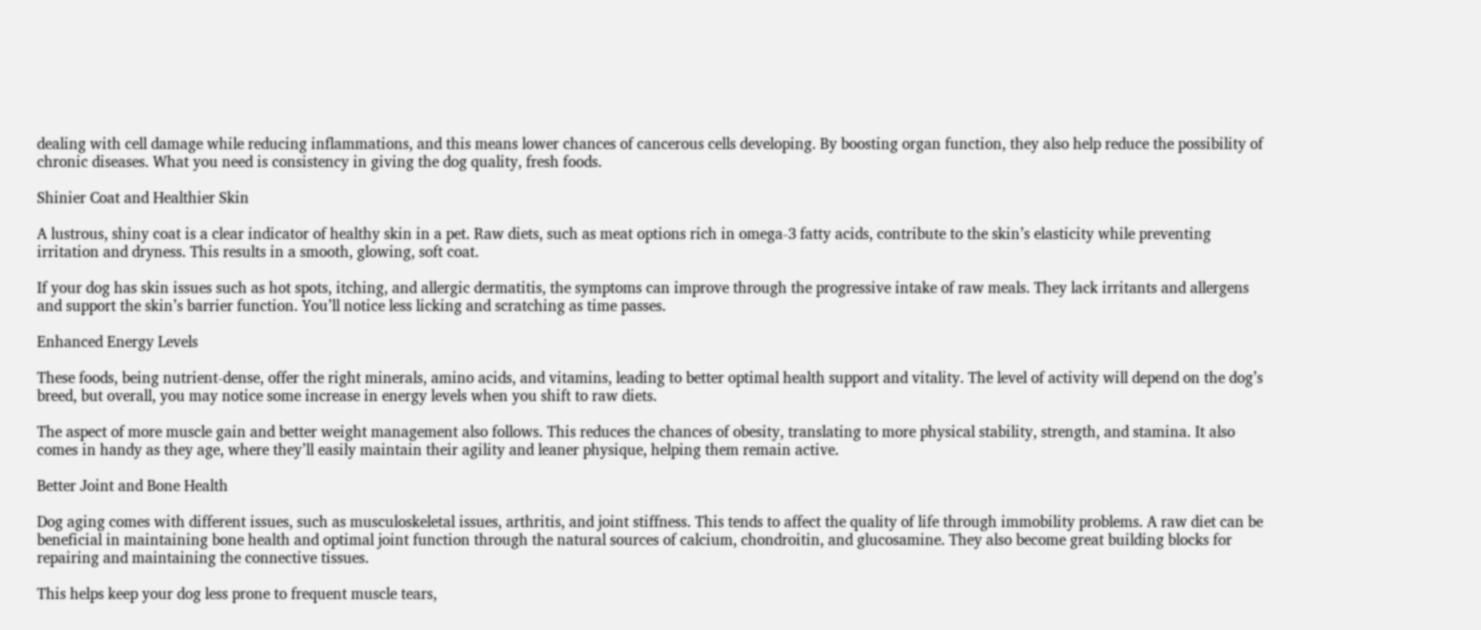dealing with cell damage while reducing inflammations, and this means lower chances of cancerous cells developing. By boosting organ function, they also help reduce the possibility of chronic diseases. What you need is consistency in giving the dog quality, fresh foods.

Shinier Coat and Healthier Skin

A lustrous, shiny coat is a clear indicator of healthy skin in a pet. Raw diets, such as meat options rich in omega-3 fatty acids, contribute to the skin’s elasticity while preventing irritation and dryness. This results in a smooth, glowing, soft coat.

If your dog has skin issues such as hot spots, itching, and allergic dermatitis, the symptoms can improve through the progressive intake of raw meals. They lack irritants and allergens and support the skin’s barrier function. You’ll notice less licking and scratching as time passes.

Enhanced Energy Levels

These foods, being nutrient-dense, offer the right minerals, amino acids, and vitamins, leading to better optimal health support and vitality. The level of activity will depend on the dog’s breed, but overall, you may notice some increase in energy levels when you shift to raw diets.

The aspect of more muscle gain and better weight management also follows. This reduces the chances of obesity, translating to more physical stability, strength, and stamina. It also comes in handy as they age, where they’ll easily maintain their agility and leaner physique, helping them remain active.

Better Joint and Bone Health

Dog aging comes with different issues, such as musculoskeletal issues, arthritis, and joint stiffness. This tends to affect the quality of life through immobility problems. A raw diet can be beneficial in maintaining bone health and optimal joint function through the natural sources of calcium, chondroitin, and glucosamine. They also become great building blocks for repairing and maintaining the connective tissues.

This helps keep your dog less prone to frequent muscle tears,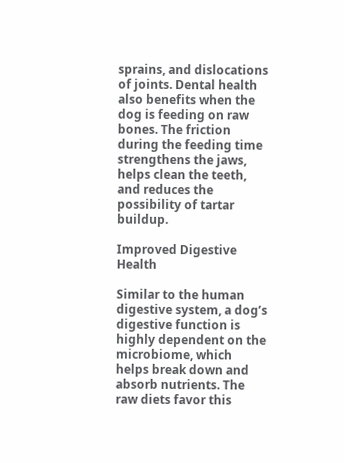sprains, and dislocations of joints. Dental health also benefits when the dog is feeding on raw bones. The friction during the feeding time strengthens the jaws, helps clean the teeth, and reduces the possibility of tartar buildup.

Improved Digestive Health

Similar to the human digestive system, a dog’s digestive function is highly dependent on the microbiome, which helps break down and absorb nutrients. The raw diets favor this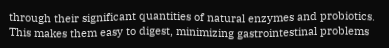through their significant quantities of natural enzymes and probiotics. This makes them easy to digest, minimizing gastrointestinal problems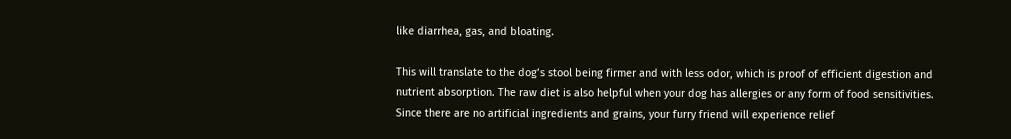like diarrhea, gas, and bloating.

This will translate to the dog’s stool being firmer and with less odor, which is proof of efficient digestion and nutrient absorption. The raw diet is also helpful when your dog has allergies or any form of food sensitivities. Since there are no artificial ingredients and grains, your furry friend will experience relief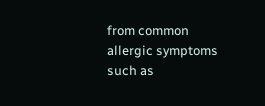from common allergic symptoms such as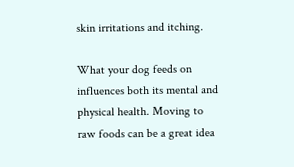skin irritations and itching.

What your dog feeds on influences both its mental and physical health. Moving to raw foods can be a great idea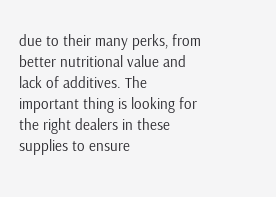due to their many perks, from better nutritional value and lack of additives. The important thing is looking for the right dealers in these supplies to ensure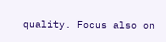quality. Focus also on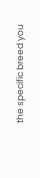the specific breed you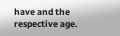have and the respective age.